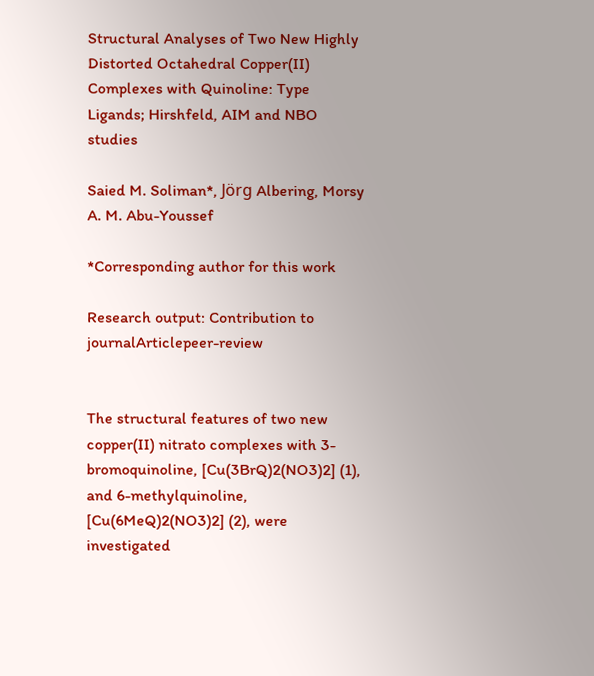Structural Analyses of Two New Highly Distorted Octahedral Copper(II) Complexes with Quinoline: Type Ligands; Hirshfeld, AIM and NBO studies

Saied M. Soliman*, Jörg Albering, Morsy A. M. Abu-Youssef

*Corresponding author for this work

Research output: Contribution to journalArticlepeer-review


The structural features of two new copper(II) nitrato complexes with 3-bromoquinoline, [Cu(3BrQ)2(NO3)2] (1), and 6-methylquinoline, [Cu(6MeQ)2(NO3)2] (2), were investigated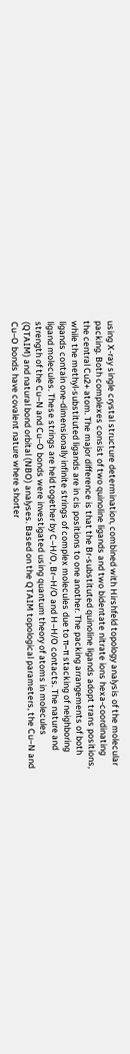using X-ray single crystal structure determination, combined with Hirshfeld topology analysis of the molecular packing. Both complexes consist of two quinoline ligands and two bidentate nitrate ions hexa-coordinating the central Cu2+ atom. The major difference is that the Br-substituted quinoline ligands adopt trans positions, while the methyl-substituted ligands are in cis positions to one another. The packing arrangements of both ligands contain one-dimensionally infinite strings of complex molecules due to π–π stacking of neighboring ligand molecules. These strings are held together by C–H/O, Br–H/O and H–H/O contacts. The nature and strength of the Cu–N and Cu–O bonds were investigated using quantum theory of atoms in molecules (QTAIM) and natural bond orbital (NBO) analyses. Based on the QTAIM topological parameters, the Cu–N and Cu–O bonds have covalent nature where shorter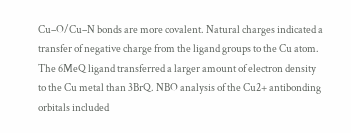Cu–O/Cu–N bonds are more covalent. Natural charges indicated a transfer of negative charge from the ligand groups to the Cu atom. The 6MeQ ligand transferred a larger amount of electron density to the Cu metal than 3BrQ. NBO analysis of the Cu2+ antibonding orbitals included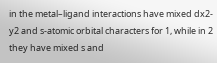in the metal–ligand interactions have mixed dx2-y2 and s-atomic orbital characters for 1, while in 2 they have mixed s and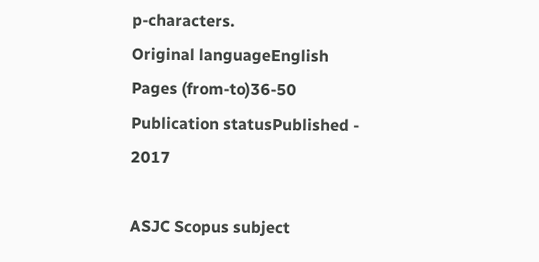p-characters.
Original languageEnglish
Pages (from-to)36-50
Publication statusPublished - 2017

ASJC Scopus subject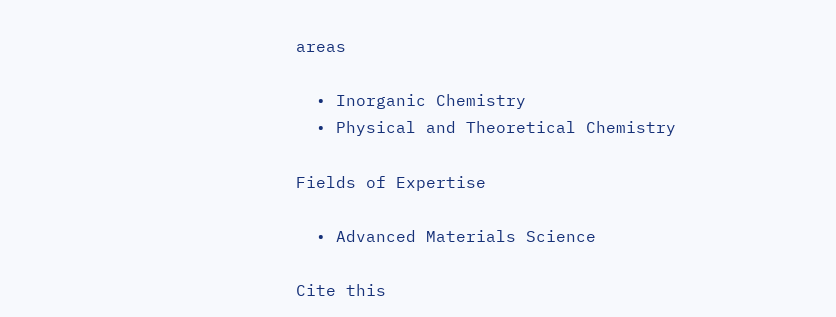areas

  • Inorganic Chemistry
  • Physical and Theoretical Chemistry

Fields of Expertise

  • Advanced Materials Science

Cite this